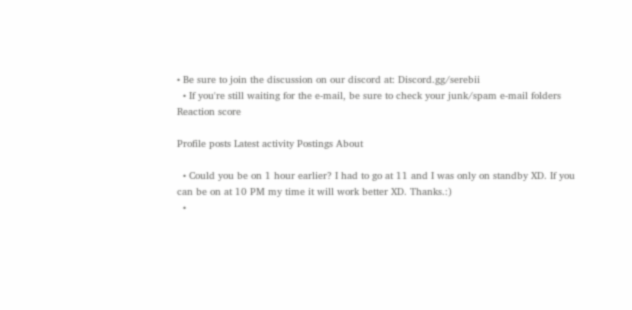• Be sure to join the discussion on our discord at: Discord.gg/serebii
  • If you're still waiting for the e-mail, be sure to check your junk/spam e-mail folders
Reaction score

Profile posts Latest activity Postings About

  • Could you be on 1 hour earlier? I had to go at 11 and I was only on standby XD. If you can be on at 10 PM my time it will work better XD. Thanks.:)
  •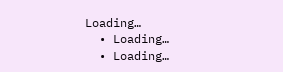Loading…
  • Loading…
  • Loading…